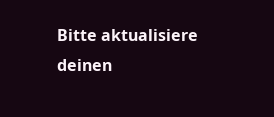Bitte aktualisiere deinen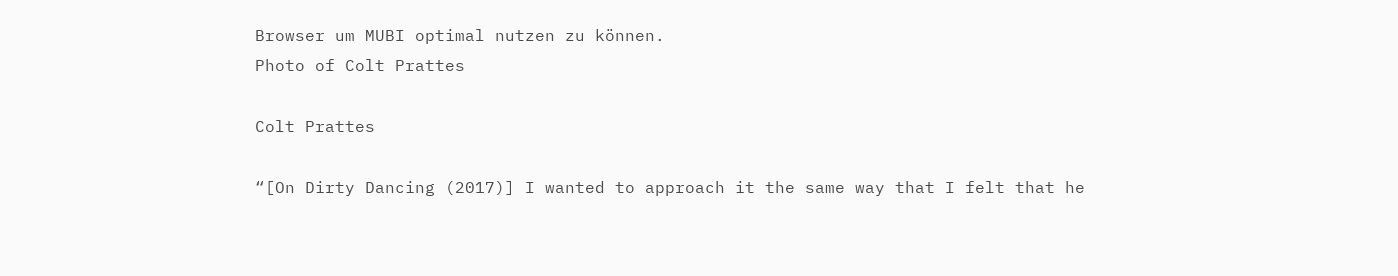Browser um MUBI optimal nutzen zu können.
Photo of Colt Prattes

Colt Prattes

“[On Dirty Dancing (2017)] I wanted to approach it the same way that I felt that he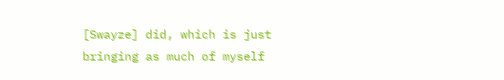[Swayze] did, which is just bringing as much of myself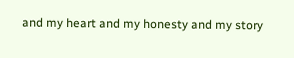and my heart and my honesty and my story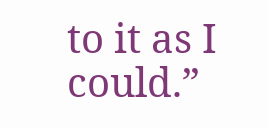to it as I could.”